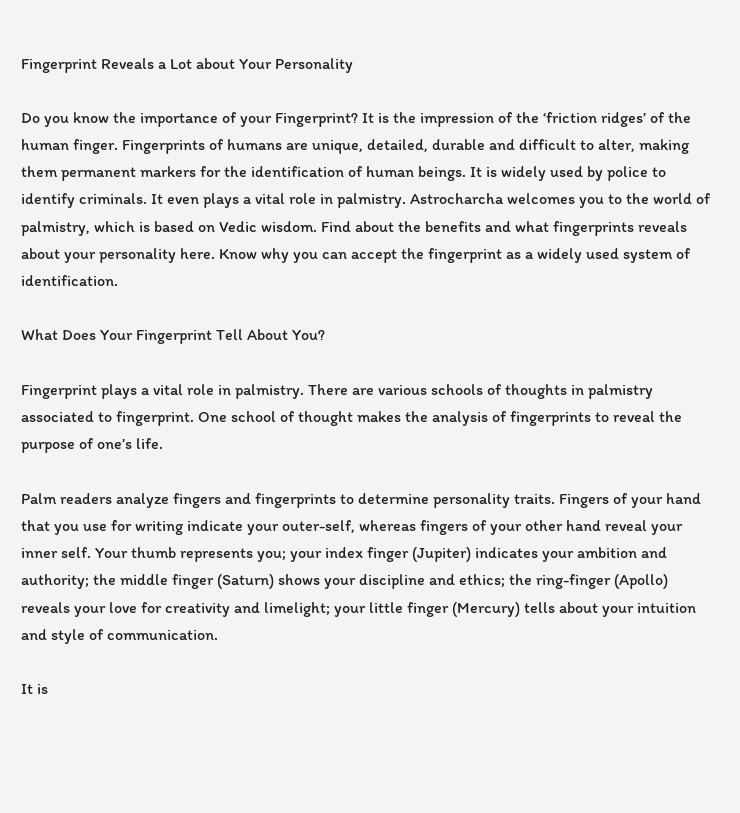Fingerprint Reveals a Lot about Your Personality

Do you know the importance of your Fingerprint? It is the impression of the ‘friction ridges’ of the human finger. Fingerprints of humans are unique, detailed, durable and difficult to alter, making them permanent markers for the identification of human beings. It is widely used by police to identify criminals. It even plays a vital role in palmistry. Astrocharcha welcomes you to the world of palmistry, which is based on Vedic wisdom. Find about the benefits and what fingerprints reveals about your personality here. Know why you can accept the fingerprint as a widely used system of identification.

What Does Your Fingerprint Tell About You?

Fingerprint plays a vital role in palmistry. There are various schools of thoughts in palmistry associated to fingerprint. One school of thought makes the analysis of fingerprints to reveal the purpose of one’s life.

Palm readers analyze fingers and fingerprints to determine personality traits. Fingers of your hand that you use for writing indicate your outer-self, whereas fingers of your other hand reveal your inner self. Your thumb represents you; your index finger (Jupiter) indicates your ambition and authority; the middle finger (Saturn) shows your discipline and ethics; the ring-finger (Apollo) reveals your love for creativity and limelight; your little finger (Mercury) tells about your intuition and style of communication.

It is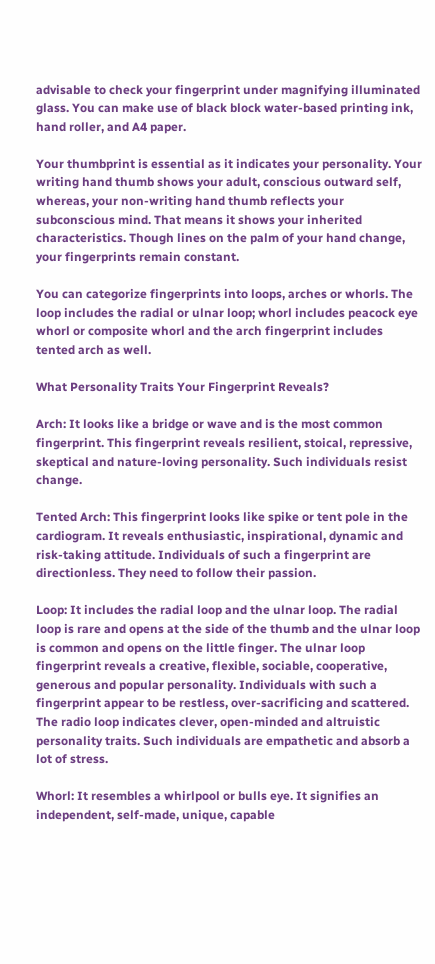advisable to check your fingerprint under magnifying illuminated glass. You can make use of black block water-based printing ink, hand roller, and A4 paper.

Your thumbprint is essential as it indicates your personality. Your writing hand thumb shows your adult, conscious outward self, whereas, your non-writing hand thumb reflects your subconscious mind. That means it shows your inherited characteristics. Though lines on the palm of your hand change, your fingerprints remain constant.

You can categorize fingerprints into loops, arches or whorls. The loop includes the radial or ulnar loop; whorl includes peacock eye whorl or composite whorl and the arch fingerprint includes tented arch as well.

What Personality Traits Your Fingerprint Reveals?

Arch: It looks like a bridge or wave and is the most common fingerprint. This fingerprint reveals resilient, stoical, repressive, skeptical and nature-loving personality. Such individuals resist change.

Tented Arch: This fingerprint looks like spike or tent pole in the cardiogram. It reveals enthusiastic, inspirational, dynamic and risk-taking attitude. Individuals of such a fingerprint are directionless. They need to follow their passion.

Loop: It includes the radial loop and the ulnar loop. The radial loop is rare and opens at the side of the thumb and the ulnar loop is common and opens on the little finger. The ulnar loop fingerprint reveals a creative, flexible, sociable, cooperative, generous and popular personality. Individuals with such a fingerprint appear to be restless, over-sacrificing and scattered. The radio loop indicates clever, open-minded and altruistic personality traits. Such individuals are empathetic and absorb a lot of stress.

Whorl: It resembles a whirlpool or bulls eye. It signifies an independent, self-made, unique, capable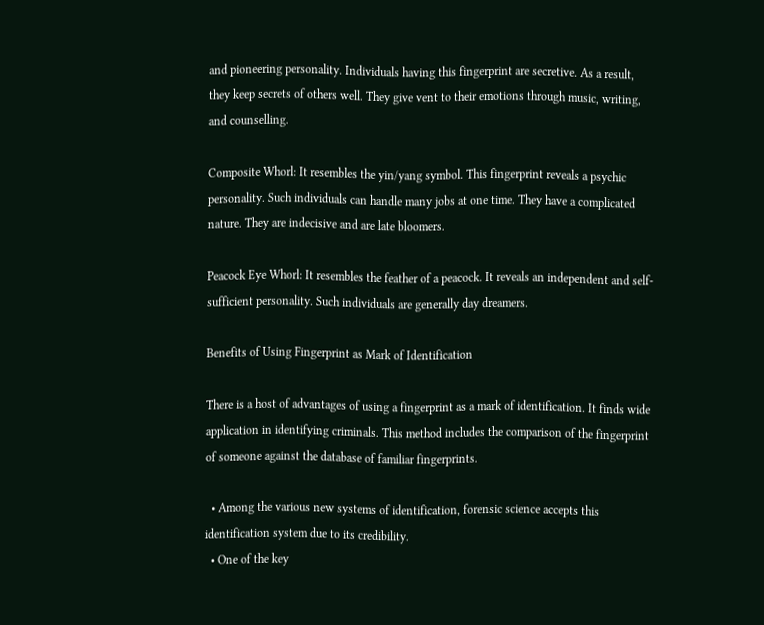and pioneering personality. Individuals having this fingerprint are secretive. As a result, they keep secrets of others well. They give vent to their emotions through music, writing, and counselling.

Composite Whorl: It resembles the yin/yang symbol. This fingerprint reveals a psychic personality. Such individuals can handle many jobs at one time. They have a complicated nature. They are indecisive and are late bloomers.

Peacock Eye Whorl: It resembles the feather of a peacock. It reveals an independent and self-sufficient personality. Such individuals are generally day dreamers.

Benefits of Using Fingerprint as Mark of Identification

There is a host of advantages of using a fingerprint as a mark of identification. It finds wide application in identifying criminals. This method includes the comparison of the fingerprint of someone against the database of familiar fingerprints.

  • Among the various new systems of identification, forensic science accepts this identification system due to its credibility.
  • One of the key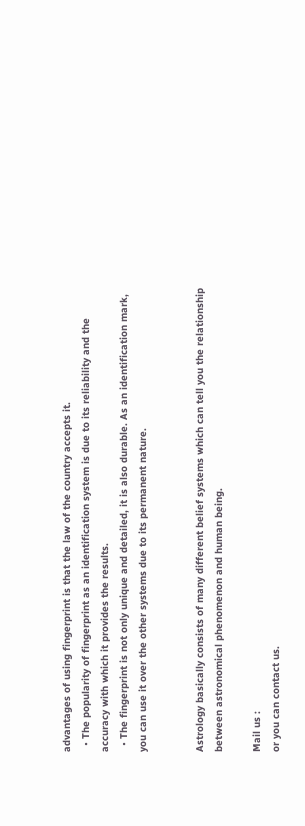advantages of using fingerprint is that the law of the country accepts it.
  • The popularity of fingerprint as an identification system is due to its reliability and the accuracy with which it provides the results.
  • The fingerprint is not only unique and detailed, it is also durable. As an identification mark, you can use it over the other systems due to its permanent nature.


Astrology basically consists of many different belief systems which can tell you the relationship between astronomical phenomenon and human being.

Mail us :
or you can contact us.